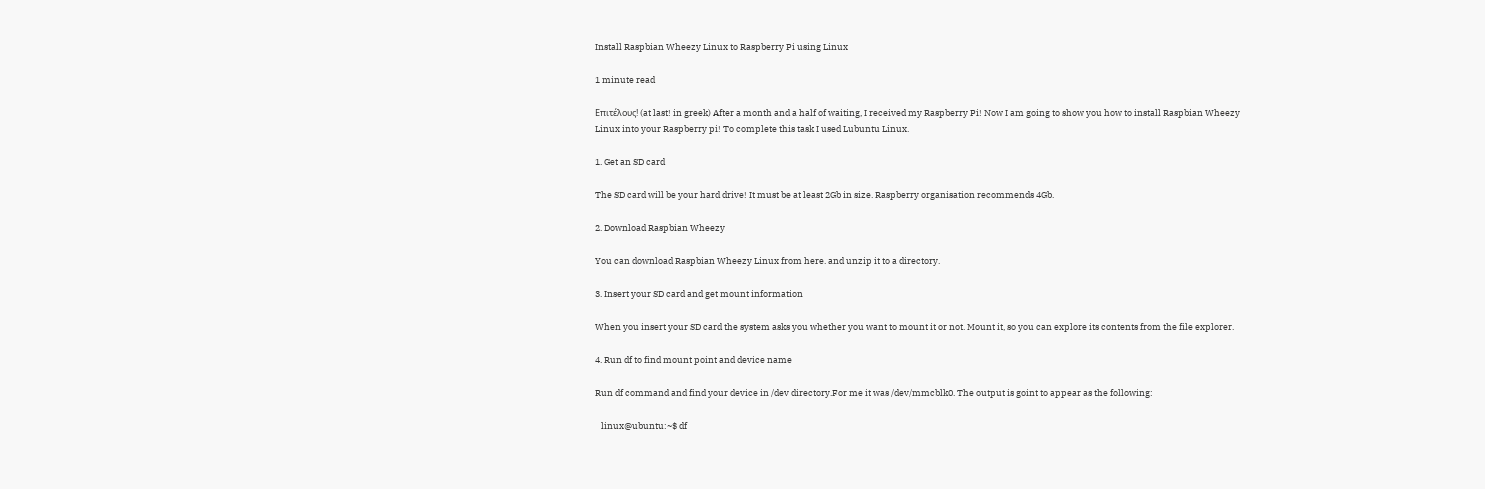Install Raspbian Wheezy Linux to Raspberry Pi using Linux

1 minute read

Επιτέλους! (at last! in greek) After a month and a half of waiting, I received my Raspberry Pi! Now I am going to show you how to install Raspbian Wheezy Linux into your Raspberry pi! To complete this task I used Lubuntu Linux.

1. Get an SD card

The SD card will be your hard drive! It must be at least 2Gb in size. Raspberry organisation recommends 4Gb.

2. Download Raspbian Wheezy

You can download Raspbian Wheezy Linux from here. and unzip it to a directory.

3. Insert your SD card and get mount information

When you insert your SD card the system asks you whether you want to mount it or not. Mount it, so you can explore its contents from the file explorer.

4. Run df to find mount point and device name

Run df command and find your device in /dev directory.For me it was /dev/mmcblk0. The output is goint to appear as the following:

   linux@ubuntu:~$ df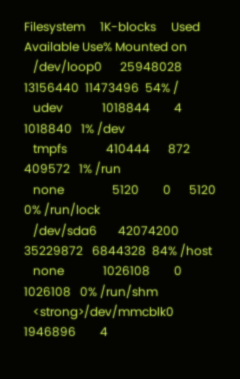Filesystem     1K-blocks     Used Available Use% Mounted on
   /dev/loop0      25948028 13156440  11473496  54% /
   udev             1018844        4   1018840   1% /dev
   tmpfs             410444      872    409572   1% /run
   none                5120        0      5120   0% /run/lock
   /dev/sda6       42074200 35229872   6844328  84% /host
   none             1026108        0   1026108   0% /run/shm
   <strong>/dev/mmcblk0     1946896        4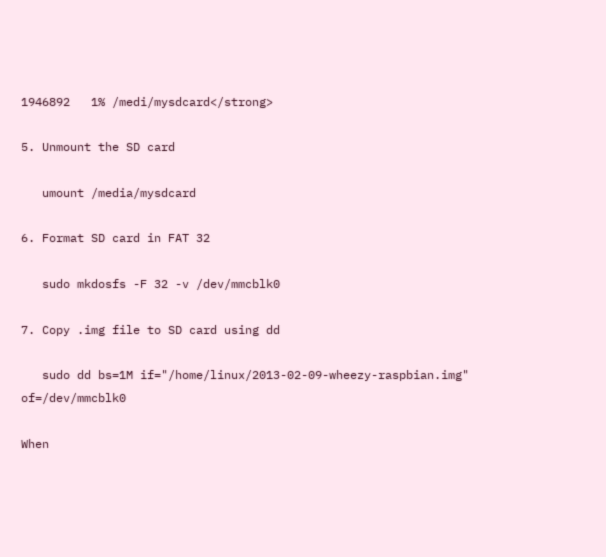1946892   1% /medi/mysdcard</strong>

5. Unmount the SD card

   umount /media/mysdcard

6. Format SD card in FAT 32

   sudo mkdosfs -F 32 -v /dev/mmcblk0

7. Copy .img file to SD card using dd

   sudo dd bs=1M if="/home/linux/2013-02-09-wheezy-raspbian.img" of=/dev/mmcblk0

When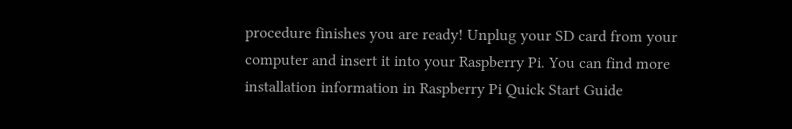procedure finishes you are ready! Unplug your SD card from your computer and insert it into your Raspberry Pi. You can find more installation information in Raspberry Pi Quick Start Guide